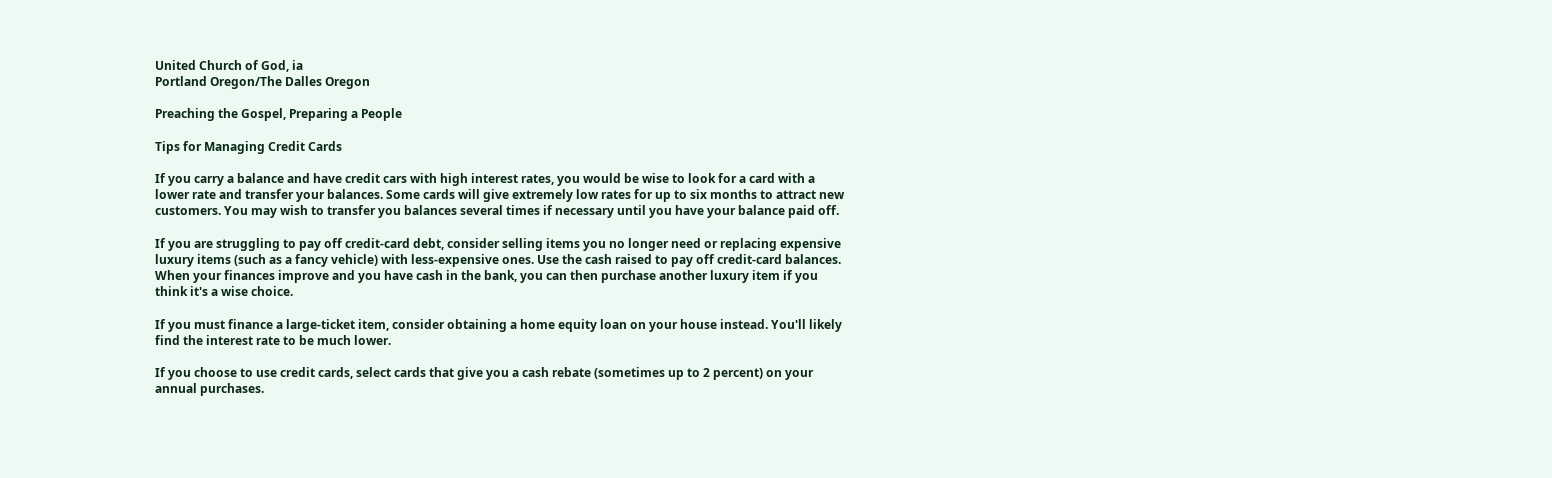United Church of God, ia
Portland Oregon/The Dalles Oregon

Preaching the Gospel, Preparing a People

Tips for Managing Credit Cards

If you carry a balance and have credit cars with high interest rates, you would be wise to look for a card with a lower rate and transfer your balances. Some cards will give extremely low rates for up to six months to attract new customers. You may wish to transfer you balances several times if necessary until you have your balance paid off.

If you are struggling to pay off credit-card debt, consider selling items you no longer need or replacing expensive luxury items (such as a fancy vehicle) with less-expensive ones. Use the cash raised to pay off credit-card balances. When your finances improve and you have cash in the bank, you can then purchase another luxury item if you think it's a wise choice.

If you must finance a large-ticket item, consider obtaining a home equity loan on your house instead. You'll likely find the interest rate to be much lower.

If you choose to use credit cards, select cards that give you a cash rebate (sometimes up to 2 percent) on your annual purchases.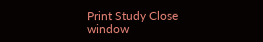Print Study Close window